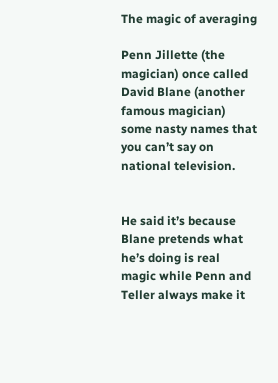The magic of averaging

Penn Jillette (the magician) once called David Blane (another famous magician) some nasty names that you can’t say on national television.


He said it’s because Blane pretends what he’s doing is real magic while Penn and Teller always make it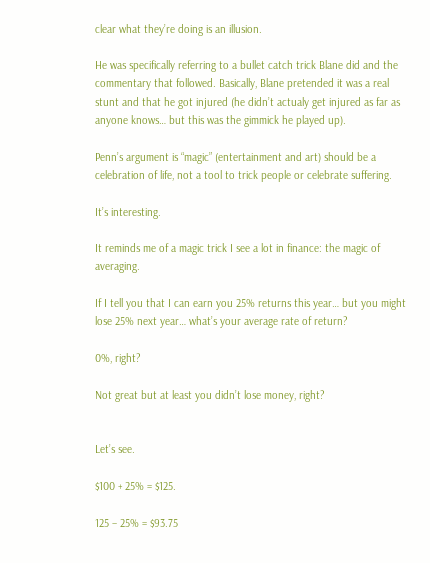clear what they’re doing is an illusion.

He was specifically referring to a bullet catch trick Blane did and the commentary that followed. Basically, Blane pretended it was a real stunt and that he got injured (he didn’t actualy get injured as far as anyone knows… but this was the gimmick he played up).

Penn’s argument is “magic” (entertainment and art) should be a celebration of life, not a tool to trick people or celebrate suffering.

It’s interesting.

It reminds me of a magic trick I see a lot in finance: the magic of averaging.

If I tell you that I can earn you 25% returns this year… but you might lose 25% next year… what’s your average rate of return?

0%, right?

Not great but at least you didn’t lose money, right?


Let’s see.

$100 + 25% = $125.

125 – 25% = $93.75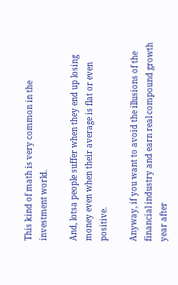This kind of math is very common in the investment world.

And, lotsa people suffer when they end up losing money even when their average is flat or even positive.

Anyway, if you want to avoid the illusions of the financial industry and earn real compound growth year after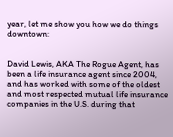year, let me show you how we do things downtown:


David Lewis, AKA The Rogue Agent, has been a life insurance agent since 2004, and has worked with some of the oldest and most respected mutual life insurance companies in the U.S. during that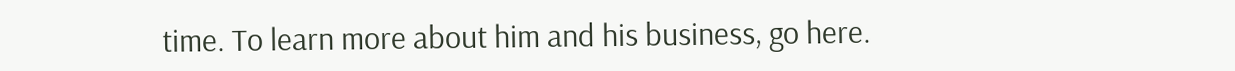time. To learn more about him and his business, go here.